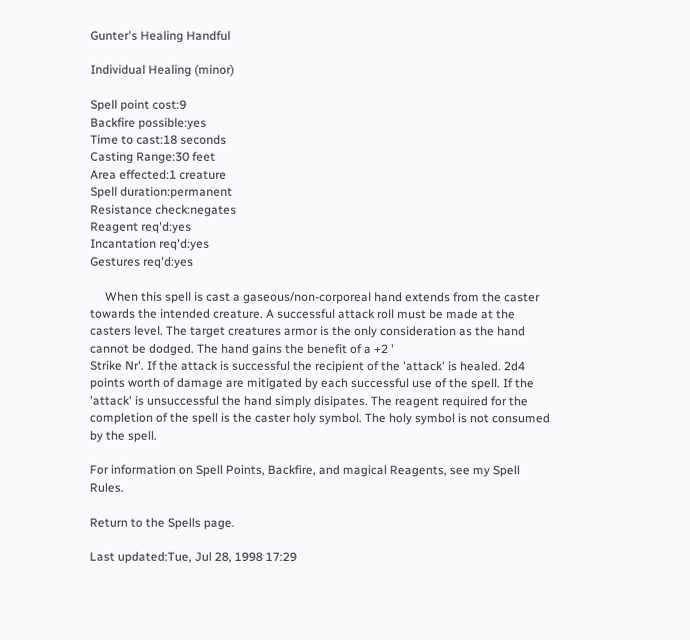Gunter's Healing Handful

Individual Healing (minor)

Spell point cost:9
Backfire possible:yes
Time to cast:18 seconds
Casting Range:30 feet
Area effected:1 creature
Spell duration:permanent
Resistance check:negates
Reagent req'd:yes
Incantation req'd:yes
Gestures req'd:yes

     When this spell is cast a gaseous/non-corporeal hand extends from the caster towards the intended creature. A successful attack roll must be made at the casters level. The target creatures armor is the only consideration as the hand cannot be dodged. The hand gains the benefit of a +2 '
Strike Nr'. If the attack is successful the recipient of the 'attack' is healed. 2d4 points worth of damage are mitigated by each successful use of the spell. If the 'attack' is unsuccessful the hand simply disipates. The reagent required for the completion of the spell is the caster holy symbol. The holy symbol is not consumed by the spell.

For information on Spell Points, Backfire, and magical Reagents, see my Spell Rules.

Return to the Spells page.

Last updated:Tue, Jul 28, 1998 17:29